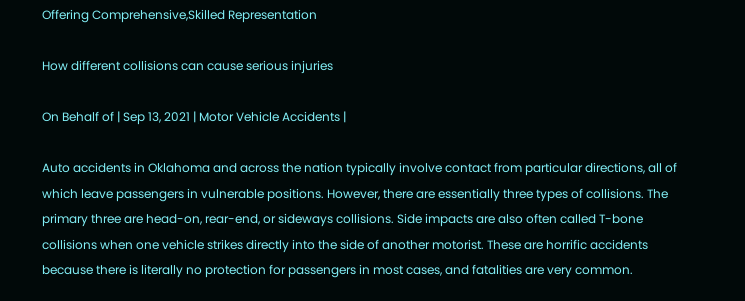Offering Comprehensive,Skilled Representation

How different collisions can cause serious injuries

On Behalf of | Sep 13, 2021 | Motor Vehicle Accidents |

Auto accidents in Oklahoma and across the nation typically involve contact from particular directions, all of which leave passengers in vulnerable positions. However, there are essentially three types of collisions. The primary three are head-on, rear-end, or sideways collisions. Side impacts are also often called T-bone collisions when one vehicle strikes directly into the side of another motorist. These are horrific accidents because there is literally no protection for passengers in most cases, and fatalities are very common.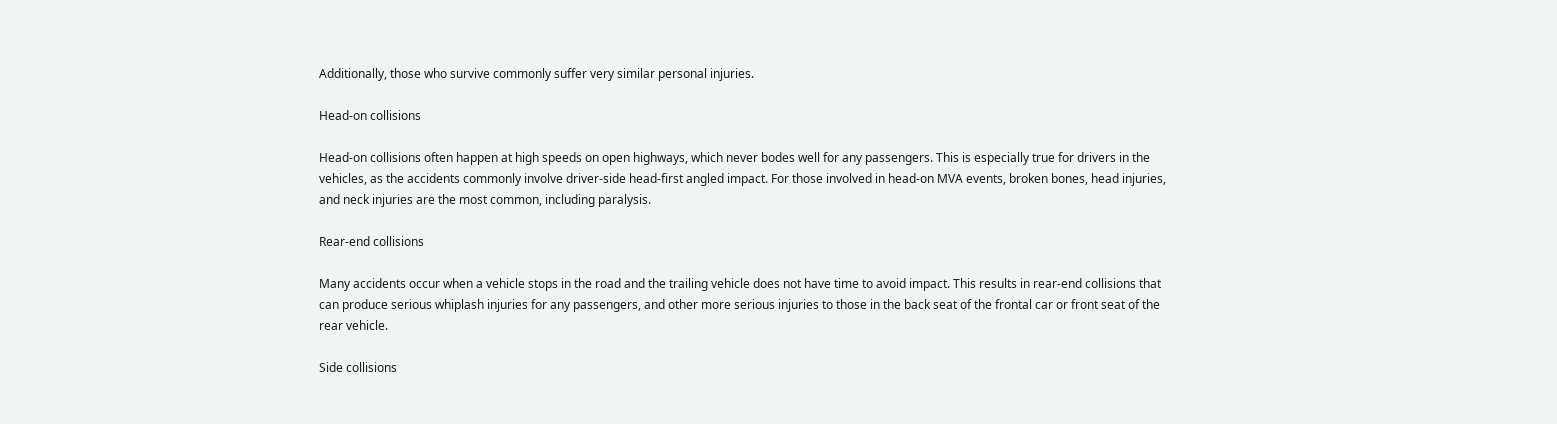Additionally, those who survive commonly suffer very similar personal injuries.

Head-on collisions

Head-on collisions often happen at high speeds on open highways, which never bodes well for any passengers. This is especially true for drivers in the vehicles, as the accidents commonly involve driver-side head-first angled impact. For those involved in head-on MVA events, broken bones, head injuries, and neck injuries are the most common, including paralysis.

Rear-end collisions

Many accidents occur when a vehicle stops in the road and the trailing vehicle does not have time to avoid impact. This results in rear-end collisions that can produce serious whiplash injuries for any passengers, and other more serious injuries to those in the back seat of the frontal car or front seat of the rear vehicle.

Side collisions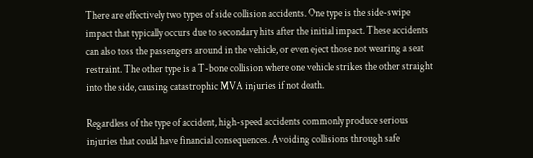There are effectively two types of side collision accidents. One type is the side-swipe impact that typically occurs due to secondary hits after the initial impact. These accidents can also toss the passengers around in the vehicle, or even eject those not wearing a seat restraint. The other type is a T-bone collision where one vehicle strikes the other straight into the side, causing catastrophic MVA injuries if not death.

Regardless of the type of accident, high-speed accidents commonly produce serious injuries that could have financial consequences. Avoiding collisions through safe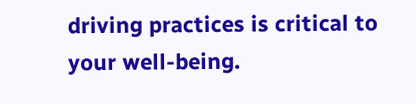driving practices is critical to your well-being.